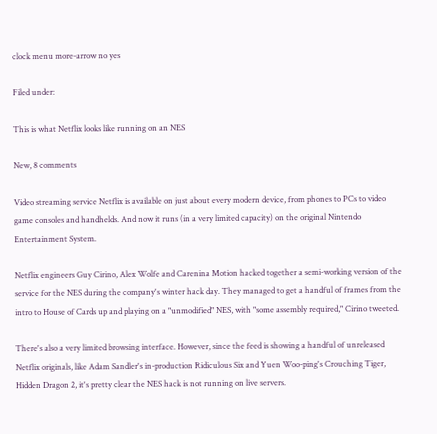clock menu more-arrow no yes

Filed under:

This is what Netflix looks like running on an NES

New, 8 comments

Video streaming service Netflix is available on just about every modern device, from phones to PCs to video game consoles and handhelds. And now it runs (in a very limited capacity) on the original Nintendo Entertainment System.

Netflix engineers Guy Cirino, Alex Wolfe and Carenina Motion hacked together a semi-working version of the service for the NES during the company's winter hack day. They managed to get a handful of frames from the intro to House of Cards up and playing on a "unmodified" NES, with "some assembly required," Cirino tweeted.

There's also a very limited browsing interface. However, since the feed is showing a handful of unreleased Netflix originals, like Adam Sandler's in-production Ridiculous Six and Yuen Woo-ping's Crouching Tiger, Hidden Dragon 2, it's pretty clear the NES hack is not running on live servers.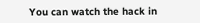You can watch the hack in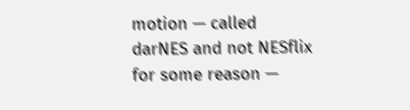motion — called darNES and not NESflix for some reason —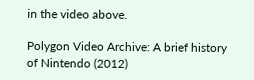in the video above.

Polygon Video Archive: A brief history of Nintendo (2012)